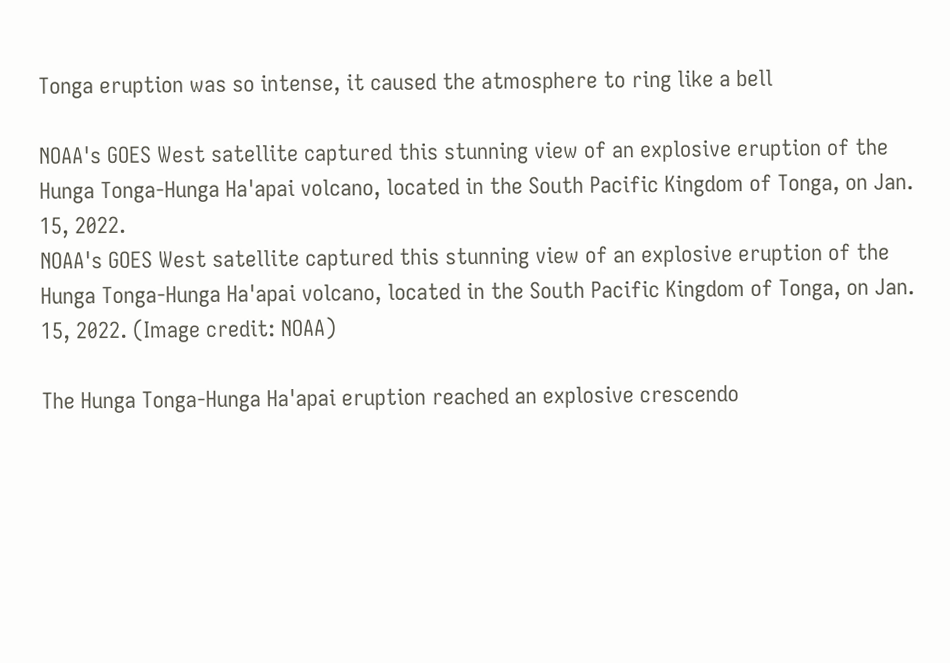Tonga eruption was so intense, it caused the atmosphere to ring like a bell

NOAA's GOES West satellite captured this stunning view of an explosive eruption of the Hunga Tonga-Hunga Ha'apai volcano, located in the South Pacific Kingdom of Tonga, on Jan. 15, 2022.
NOAA's GOES West satellite captured this stunning view of an explosive eruption of the Hunga Tonga-Hunga Ha'apai volcano, located in the South Pacific Kingdom of Tonga, on Jan. 15, 2022. (Image credit: NOAA)

The Hunga Tonga-Hunga Ha'apai eruption reached an explosive crescendo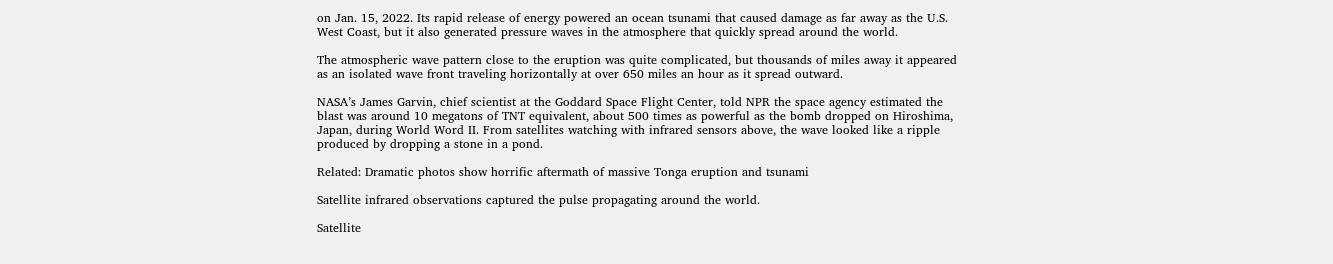on Jan. 15, 2022. Its rapid release of energy powered an ocean tsunami that caused damage as far away as the U.S. West Coast, but it also generated pressure waves in the atmosphere that quickly spread around the world.

The atmospheric wave pattern close to the eruption was quite complicated, but thousands of miles away it appeared as an isolated wave front traveling horizontally at over 650 miles an hour as it spread outward.

NASA’s James Garvin, chief scientist at the Goddard Space Flight Center, told NPR the space agency estimated the blast was around 10 megatons of TNT equivalent, about 500 times as powerful as the bomb dropped on Hiroshima, Japan, during World Word II. From satellites watching with infrared sensors above, the wave looked like a ripple produced by dropping a stone in a pond.

Related: Dramatic photos show horrific aftermath of massive Tonga eruption and tsunami

Satellite infrared observations captured the pulse propagating around the world.

Satellite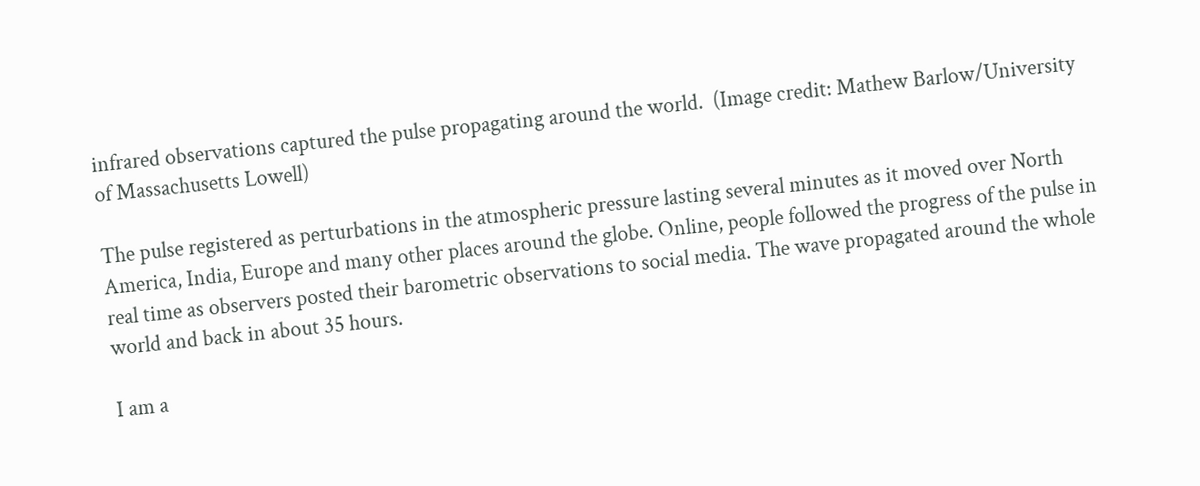infrared observations captured the pulse propagating around the world.  (Image credit: Mathew Barlow/University of Massachusetts Lowell)

The pulse registered as perturbations in the atmospheric pressure lasting several minutes as it moved over North America, India, Europe and many other places around the globe. Online, people followed the progress of the pulse in real time as observers posted their barometric observations to social media. The wave propagated around the whole world and back in about 35 hours.

I am a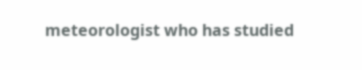meteorologist who has studied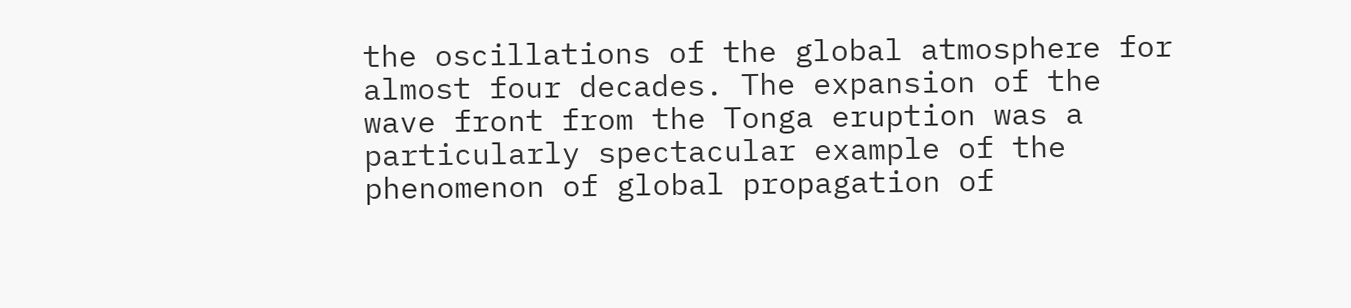the oscillations of the global atmosphere for almost four decades. The expansion of the wave front from the Tonga eruption was a particularly spectacular example of the phenomenon of global propagation of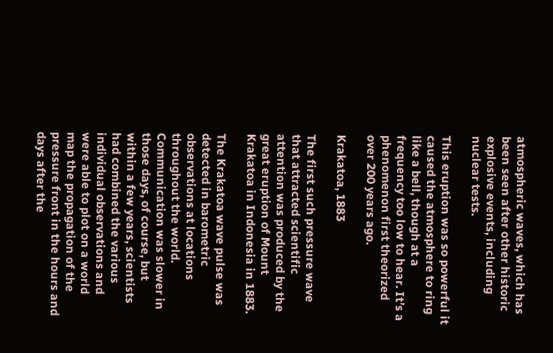atmospheric waves, which has been seen after other historic explosive events, including nuclear tests.

This eruption was so powerful it caused the atmosphere to ring like a bell, though at a frequency too low to hear. It’s a phenomenon first theorized over 200 years ago.

Krakatoa, 1883

The first such pressure wave that attracted scientific attention was produced by the great eruption of Mount Krakatoa in Indonesia in 1883.

The Krakatoa wave pulse was detected in barometric observations at locations throughout the world. Communication was slower in those days, of course, but within a few years, scientists had combined the various individual observations and were able to plot on a world map the propagation of the pressure front in the hours and days after the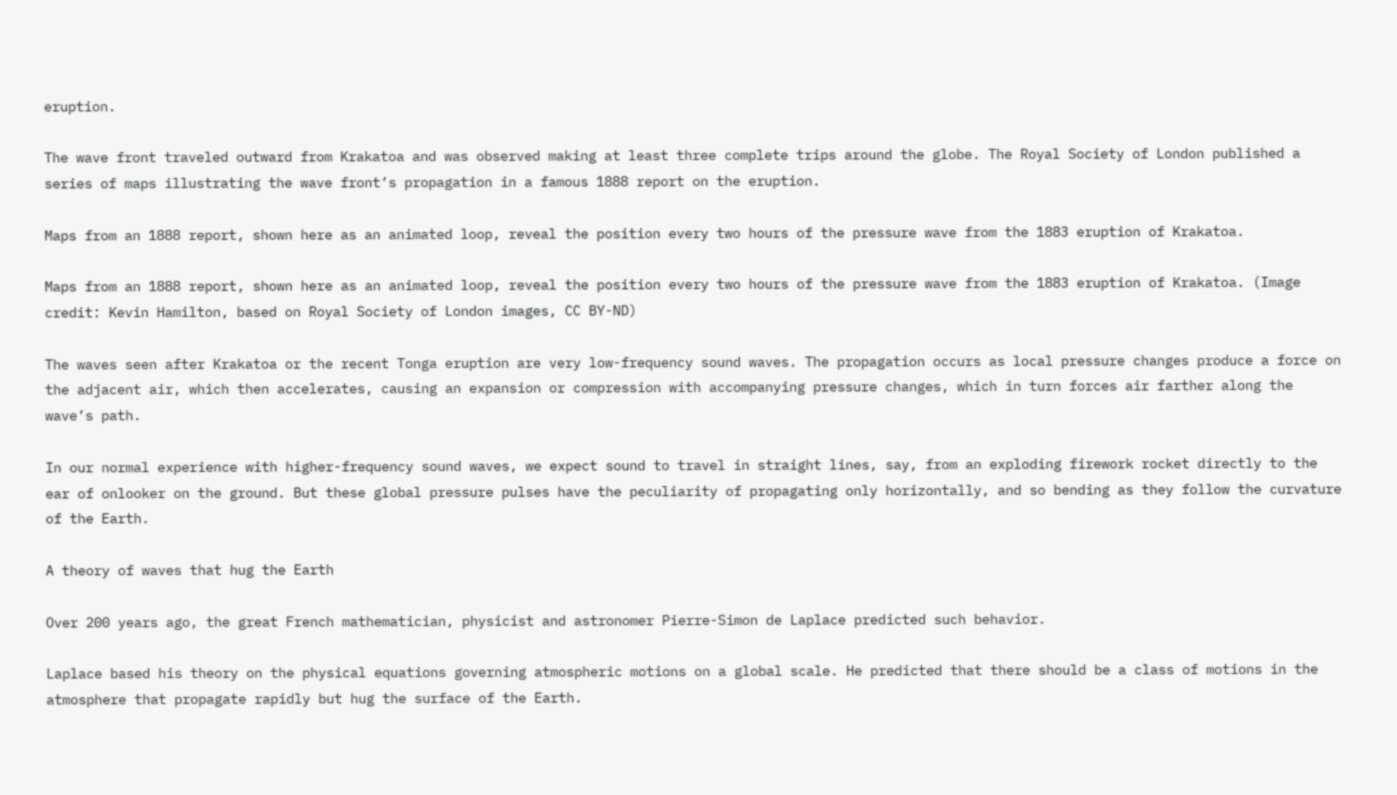eruption.

The wave front traveled outward from Krakatoa and was observed making at least three complete trips around the globe. The Royal Society of London published a series of maps illustrating the wave front’s propagation in a famous 1888 report on the eruption.

Maps from an 1888 report, shown here as an animated loop, reveal the position every two hours of the pressure wave from the 1883 eruption of Krakatoa.

Maps from an 1888 report, shown here as an animated loop, reveal the position every two hours of the pressure wave from the 1883 eruption of Krakatoa. (Image credit: Kevin Hamilton, based on Royal Society of London images, CC BY-ND)

The waves seen after Krakatoa or the recent Tonga eruption are very low-frequency sound waves. The propagation occurs as local pressure changes produce a force on the adjacent air, which then accelerates, causing an expansion or compression with accompanying pressure changes, which in turn forces air farther along the wave’s path.

In our normal experience with higher-frequency sound waves, we expect sound to travel in straight lines, say, from an exploding firework rocket directly to the ear of onlooker on the ground. But these global pressure pulses have the peculiarity of propagating only horizontally, and so bending as they follow the curvature of the Earth.

A theory of waves that hug the Earth

Over 200 years ago, the great French mathematician, physicist and astronomer Pierre-Simon de Laplace predicted such behavior.

Laplace based his theory on the physical equations governing atmospheric motions on a global scale. He predicted that there should be a class of motions in the atmosphere that propagate rapidly but hug the surface of the Earth.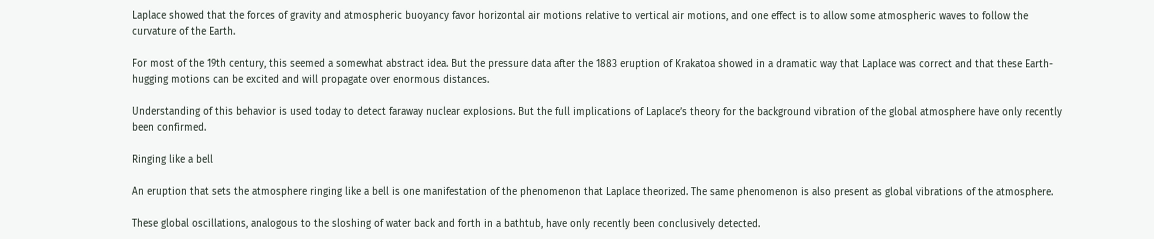Laplace showed that the forces of gravity and atmospheric buoyancy favor horizontal air motions relative to vertical air motions, and one effect is to allow some atmospheric waves to follow the curvature of the Earth.

For most of the 19th century, this seemed a somewhat abstract idea. But the pressure data after the 1883 eruption of Krakatoa showed in a dramatic way that Laplace was correct and that these Earth-hugging motions can be excited and will propagate over enormous distances.

Understanding of this behavior is used today to detect faraway nuclear explosions. But the full implications of Laplace’s theory for the background vibration of the global atmosphere have only recently been confirmed.

Ringing like a bell

An eruption that sets the atmosphere ringing like a bell is one manifestation of the phenomenon that Laplace theorized. The same phenomenon is also present as global vibrations of the atmosphere.

These global oscillations, analogous to the sloshing of water back and forth in a bathtub, have only recently been conclusively detected.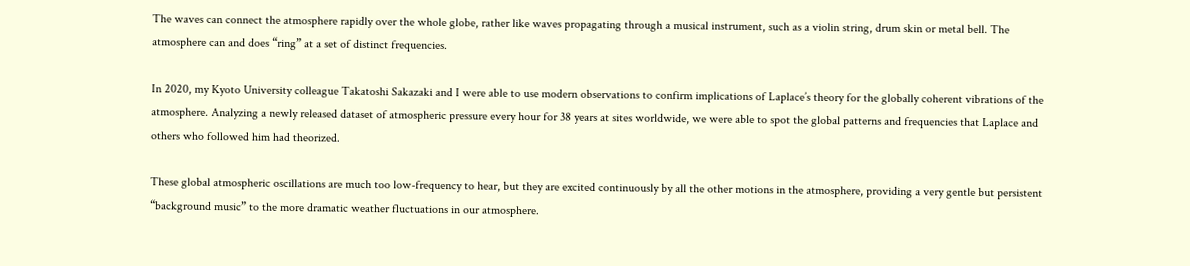The waves can connect the atmosphere rapidly over the whole globe, rather like waves propagating through a musical instrument, such as a violin string, drum skin or metal bell. The atmosphere can and does “ring” at a set of distinct frequencies.

In 2020, my Kyoto University colleague Takatoshi Sakazaki and I were able to use modern observations to confirm implications of Laplace’s theory for the globally coherent vibrations of the atmosphere. Analyzing a newly released dataset of atmospheric pressure every hour for 38 years at sites worldwide, we were able to spot the global patterns and frequencies that Laplace and others who followed him had theorized.

These global atmospheric oscillations are much too low-frequency to hear, but they are excited continuously by all the other motions in the atmosphere, providing a very gentle but persistent “background music” to the more dramatic weather fluctuations in our atmosphere.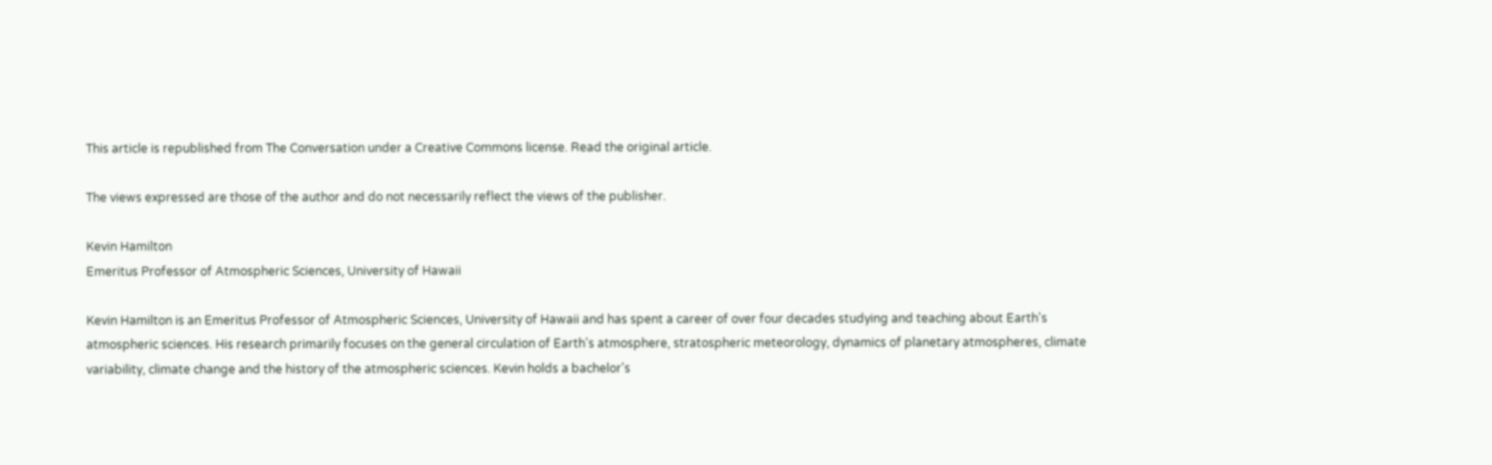This article is republished from The Conversation under a Creative Commons license. Read the original article.

The views expressed are those of the author and do not necessarily reflect the views of the publisher.

Kevin Hamilton
Emeritus Professor of Atmospheric Sciences, University of Hawaii

Kevin Hamilton is an Emeritus Professor of Atmospheric Sciences, University of Hawaii and has spent a career of over four decades studying and teaching about Earth's atmospheric sciences. His research primarily focuses on the general circulation of Earth's atmosphere, stratospheric meteorology, dynamics of planetary atmospheres, climate variability, climate change and the history of the atmospheric sciences. Kevin holds a bachelor's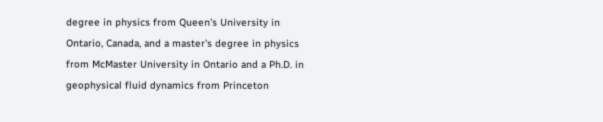degree in physics from Queen's University in Ontario, Canada, and a master's degree in physics from McMaster University in Ontario and a Ph.D. in geophysical fluid dynamics from Princeton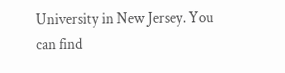University in New Jersey. You can find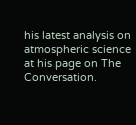his latest analysis on atmospheric science at his page on The Conversation.